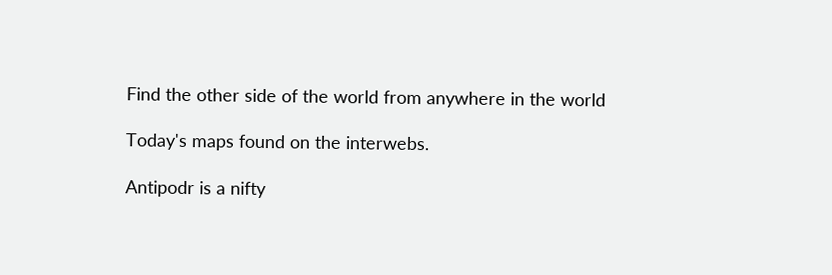Find the other side of the world from anywhere in the world

Today's maps found on the interwebs.

Antipodr is a nifty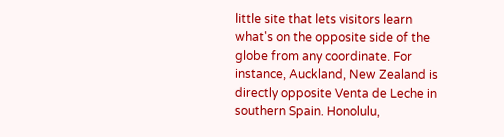little site that lets visitors learn what's on the opposite side of the globe from any coordinate. For instance, Auckland, New Zealand is directly opposite Venta de Leche in southern Spain. Honolulu,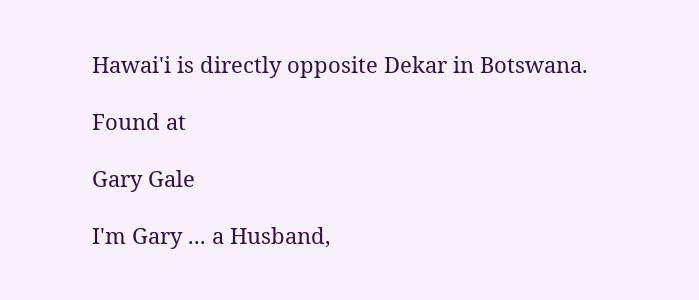Hawai'i is directly opposite Dekar in Botswana.

Found at

Gary Gale

I'm Gary ... a Husband,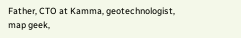Father, CTO at Kamma, geotechnologist, map geek,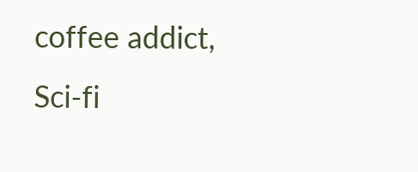coffee addict, Sci-fi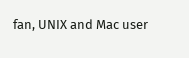fan, UNIX and Mac user